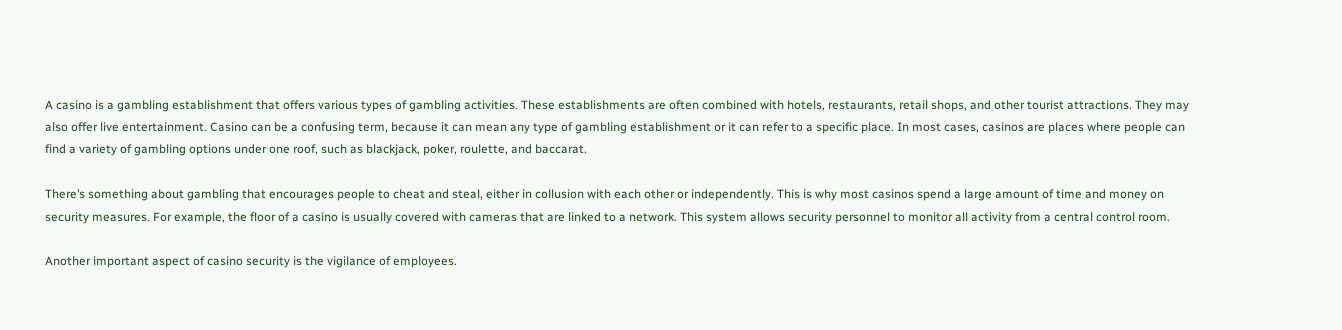A casino is a gambling establishment that offers various types of gambling activities. These establishments are often combined with hotels, restaurants, retail shops, and other tourist attractions. They may also offer live entertainment. Casino can be a confusing term, because it can mean any type of gambling establishment or it can refer to a specific place. In most cases, casinos are places where people can find a variety of gambling options under one roof, such as blackjack, poker, roulette, and baccarat.

There’s something about gambling that encourages people to cheat and steal, either in collusion with each other or independently. This is why most casinos spend a large amount of time and money on security measures. For example, the floor of a casino is usually covered with cameras that are linked to a network. This system allows security personnel to monitor all activity from a central control room.

Another important aspect of casino security is the vigilance of employees.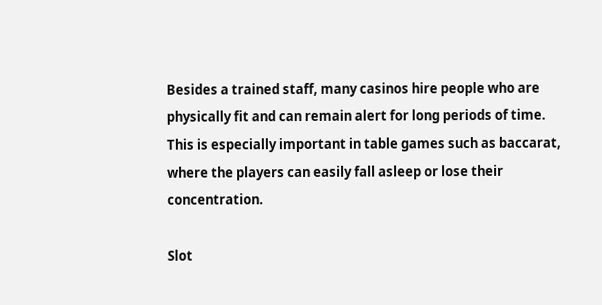Besides a trained staff, many casinos hire people who are physically fit and can remain alert for long periods of time. This is especially important in table games such as baccarat, where the players can easily fall asleep or lose their concentration.

Slot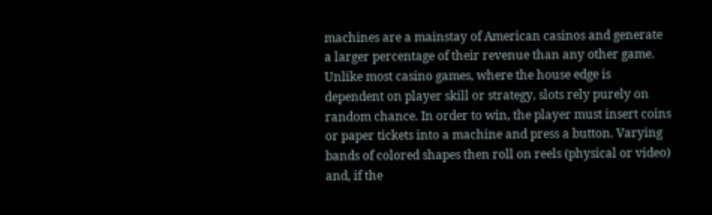machines are a mainstay of American casinos and generate a larger percentage of their revenue than any other game. Unlike most casino games, where the house edge is dependent on player skill or strategy, slots rely purely on random chance. In order to win, the player must insert coins or paper tickets into a machine and press a button. Varying bands of colored shapes then roll on reels (physical or video) and, if the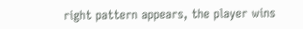right pattern appears, the player wins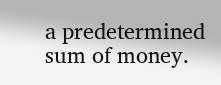a predetermined sum of money.